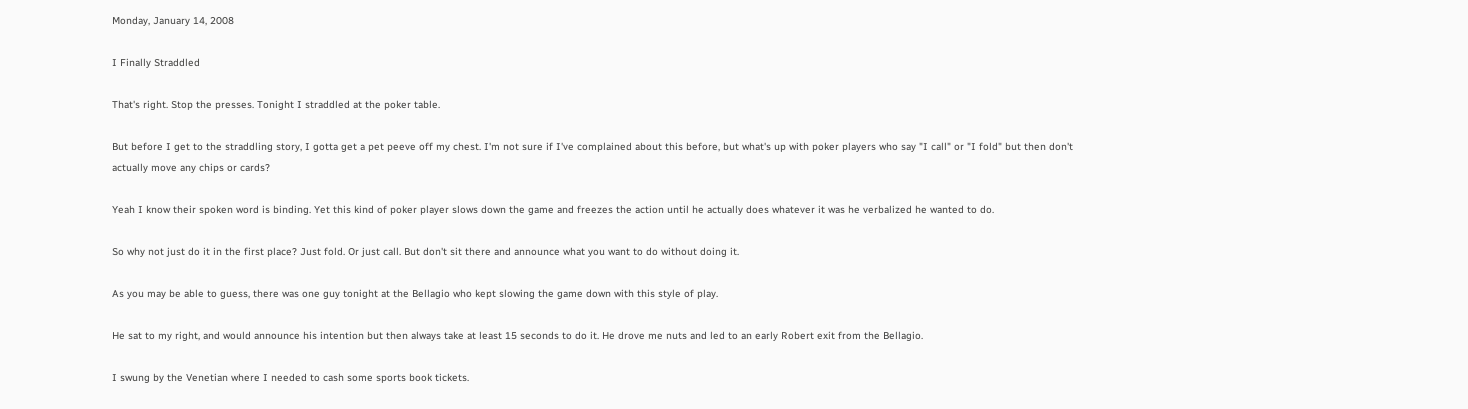Monday, January 14, 2008

I Finally Straddled

That's right. Stop the presses. Tonight I straddled at the poker table.

But before I get to the straddling story, I gotta get a pet peeve off my chest. I'm not sure if I've complained about this before, but what's up with poker players who say "I call" or "I fold" but then don't actually move any chips or cards?

Yeah I know their spoken word is binding. Yet this kind of poker player slows down the game and freezes the action until he actually does whatever it was he verbalized he wanted to do.

So why not just do it in the first place? Just fold. Or just call. But don't sit there and announce what you want to do without doing it.

As you may be able to guess, there was one guy tonight at the Bellagio who kept slowing the game down with this style of play.

He sat to my right, and would announce his intention but then always take at least 15 seconds to do it. He drove me nuts and led to an early Robert exit from the Bellagio.

I swung by the Venetian where I needed to cash some sports book tickets.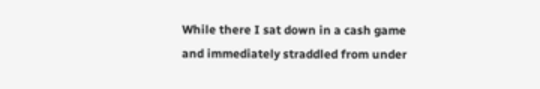While there I sat down in a cash game and immediately straddled from under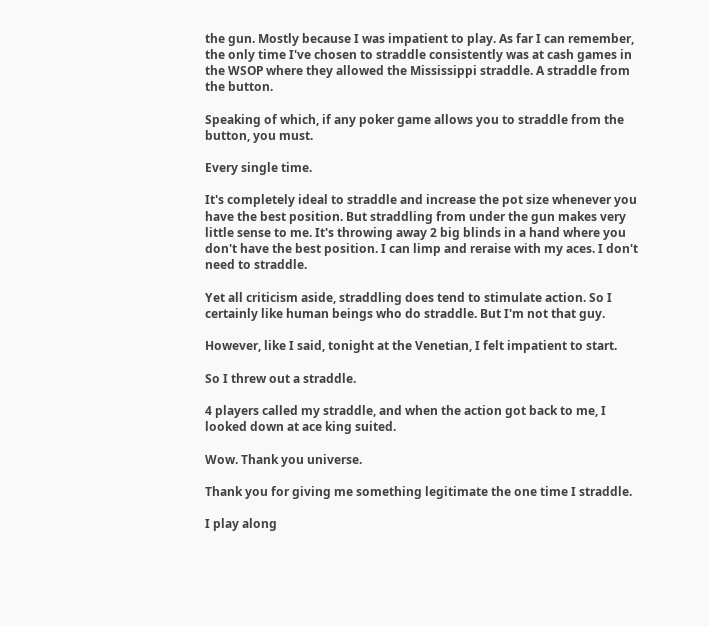the gun. Mostly because I was impatient to play. As far I can remember, the only time I've chosen to straddle consistently was at cash games in the WSOP where they allowed the Mississippi straddle. A straddle from the button.

Speaking of which, if any poker game allows you to straddle from the button, you must.

Every single time.

It's completely ideal to straddle and increase the pot size whenever you have the best position. But straddling from under the gun makes very little sense to me. It's throwing away 2 big blinds in a hand where you don't have the best position. I can limp and reraise with my aces. I don't need to straddle.

Yet all criticism aside, straddling does tend to stimulate action. So I certainly like human beings who do straddle. But I'm not that guy.

However, like I said, tonight at the Venetian, I felt impatient to start.

So I threw out a straddle.

4 players called my straddle, and when the action got back to me, I looked down at ace king suited.

Wow. Thank you universe.

Thank you for giving me something legitimate the one time I straddle.

I play along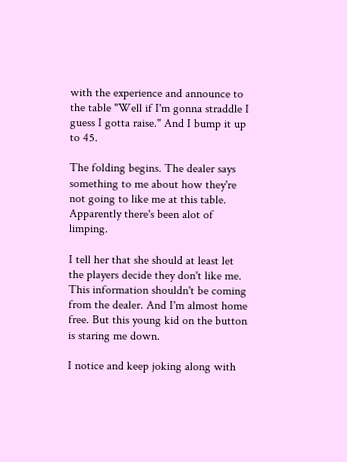with the experience and announce to the table "Well if I'm gonna straddle I guess I gotta raise." And I bump it up to 45.

The folding begins. The dealer says something to me about how they're not going to like me at this table. Apparently there's been alot of limping.

I tell her that she should at least let the players decide they don't like me. This information shouldn't be coming from the dealer. And I'm almost home free. But this young kid on the button is staring me down.

I notice and keep joking along with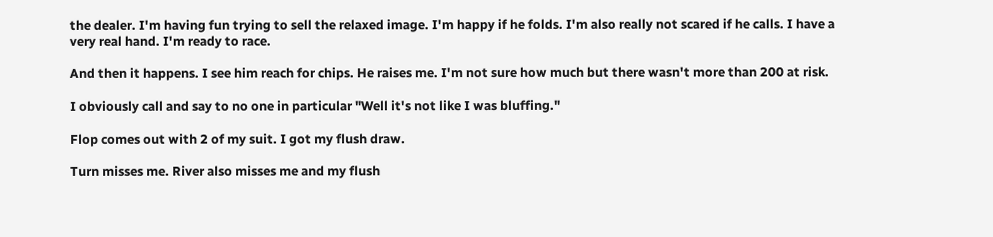the dealer. I'm having fun trying to sell the relaxed image. I'm happy if he folds. I'm also really not scared if he calls. I have a very real hand. I'm ready to race.

And then it happens. I see him reach for chips. He raises me. I'm not sure how much but there wasn't more than 200 at risk.

I obviously call and say to no one in particular "Well it's not like I was bluffing."

Flop comes out with 2 of my suit. I got my flush draw.

Turn misses me. River also misses me and my flush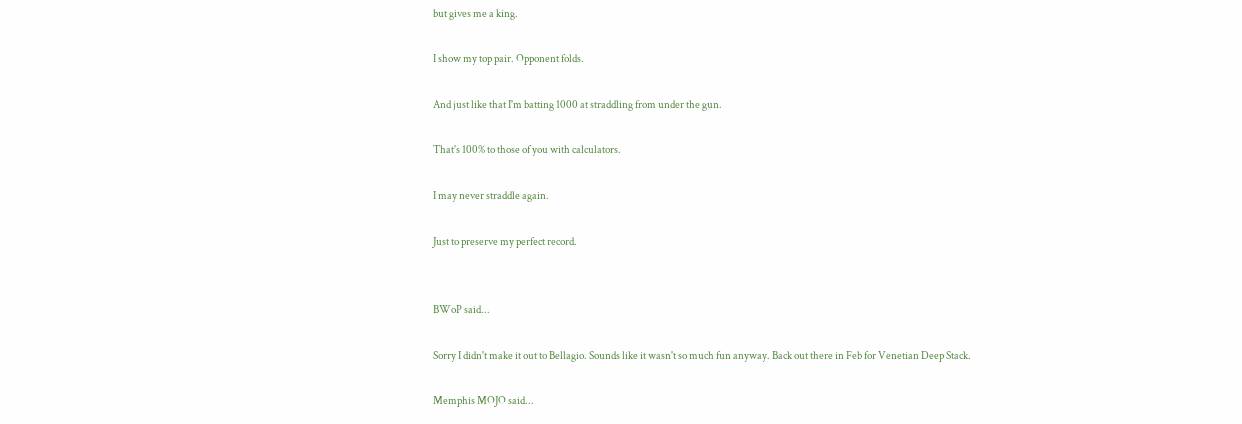but gives me a king.

I show my top pair. Opponent folds.

And just like that I'm batting 1000 at straddling from under the gun.

That's 100% to those of you with calculators.

I may never straddle again.

Just to preserve my perfect record.


BWoP said...

Sorry I didn't make it out to Bellagio. Sounds like it wasn't so much fun anyway. Back out there in Feb for Venetian Deep Stack.

Memphis MOJO said...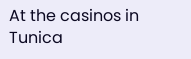At the casinos in Tunica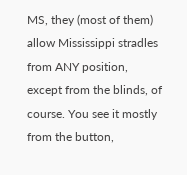MS, they (most of them) allow Mississippi stradles from ANY position, except from the blinds, of course. You see it mostly from the button,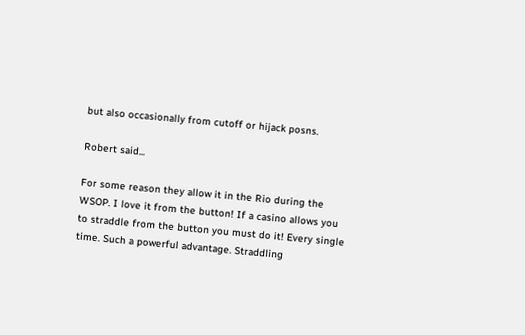but also occasionally from cutoff or hijack posns.

Robert said...

For some reason they allow it in the Rio during the WSOP. I love it from the button! If a casino allows you to straddle from the button you must do it! Every single time. Such a powerful advantage. Straddling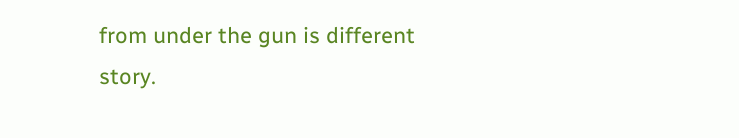from under the gun is different story.